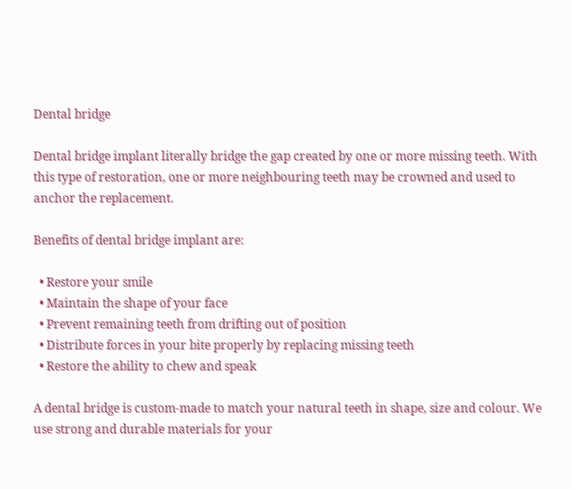Dental bridge

Dental bridge implant literally bridge the gap created by one or more missing teeth. With this type of restoration, one or more neighbouring teeth may be crowned and used to anchor the replacement.

Benefits of dental bridge implant are:

  • Restore your smile
  • Maintain the shape of your face
  • Prevent remaining teeth from drifting out of position
  • Distribute forces in your bite properly by replacing missing teeth
  • Restore the ability to chew and speak

A dental bridge is custom-made to match your natural teeth in shape, size and colour. We use strong and durable materials for your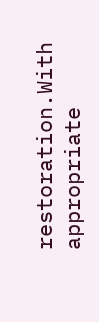restoration.With appropriate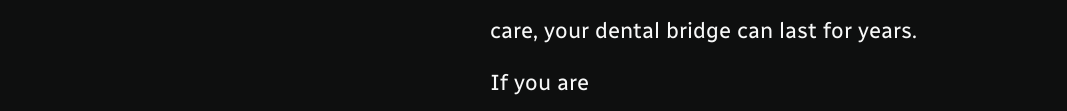care, your dental bridge can last for years.

If you are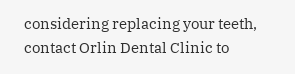considering replacing your teeth, contact Orlin Dental Clinic to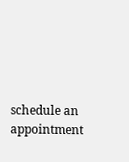schedule an appointment